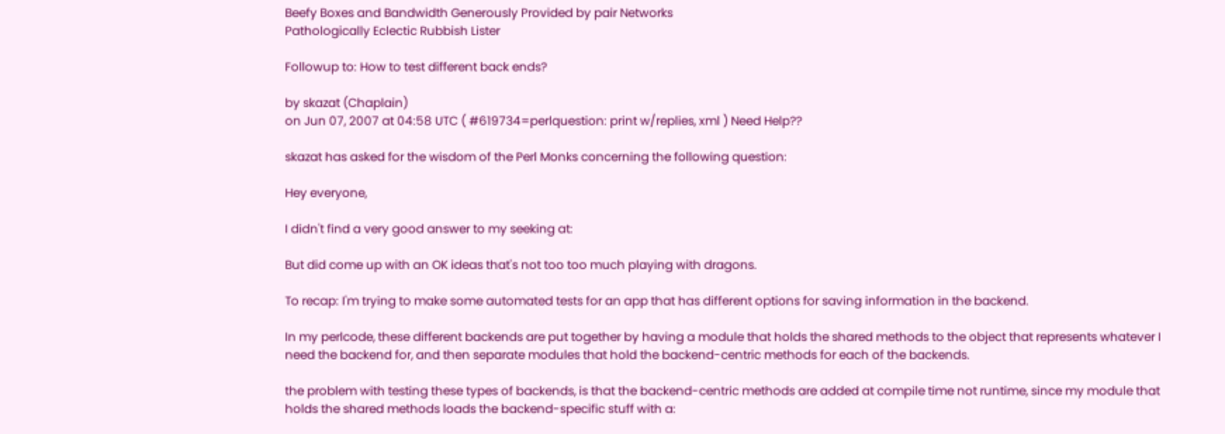Beefy Boxes and Bandwidth Generously Provided by pair Networks
Pathologically Eclectic Rubbish Lister

Followup to: How to test different back ends?

by skazat (Chaplain)
on Jun 07, 2007 at 04:58 UTC ( #619734=perlquestion: print w/replies, xml ) Need Help??

skazat has asked for the wisdom of the Perl Monks concerning the following question:

Hey everyone,

I didn't find a very good answer to my seeking at:

But did come up with an OK ideas that's not too too much playing with dragons.

To recap: I'm trying to make some automated tests for an app that has different options for saving information in the backend.

In my perlcode, these different backends are put together by having a module that holds the shared methods to the object that represents whatever I need the backend for, and then separate modules that hold the backend-centric methods for each of the backends.

the problem with testing these types of backends, is that the backend-centric methods are added at compile time not runtime, since my module that holds the shared methods loads the backend-specific stuff with a: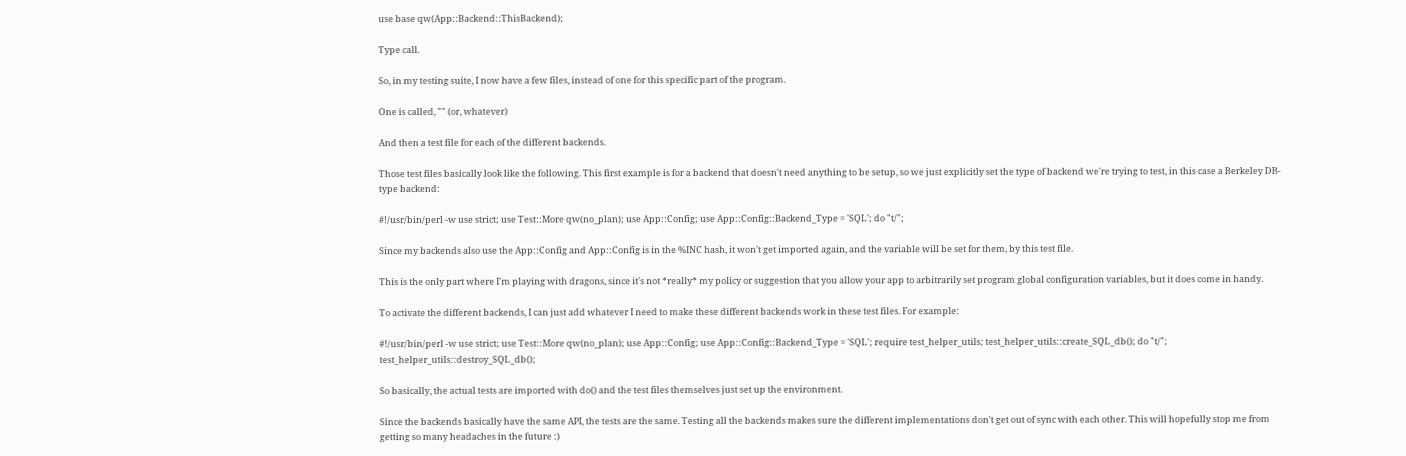use base qw(App::Backend::ThisBackend);

Type call.

So, in my testing suite, I now have a few files, instead of one for this specific part of the program.

One is called, "" (or, whatever)

And then a test file for each of the different backends.

Those test files basically look like the following. This first example is for a backend that doesn't need anything to be setup, so we just explicitly set the type of backend we're trying to test, in this case a Berkeley DB-type backend:

#!/usr/bin/perl -w use strict; use Test::More qw(no_plan); use App::Config; use App::Config::Backend_Type = 'SQL'; do "t/";

Since my backends also use the App::Config and App::Config is in the %INC hash, it won't get imported again, and the variable will be set for them, by this test file.

This is the only part where I'm playing with dragons, since it's not *really* my policy or suggestion that you allow your app to arbitrarily set program global configuration variables, but it does come in handy.

To activate the different backends, I can just add whatever I need to make these different backends work in these test files. For example:

#!/usr/bin/perl -w use strict; use Test::More qw(no_plan); use App::Config; use App::Config::Backend_Type = 'SQL'; require test_helper_utils; test_helper_utils::create_SQL_db(); do "t/"; test_helper_utils::destroy_SQL_db();

So basically, the actual tests are imported with do() and the test files themselves just set up the environment.

Since the backends basically have the same API, the tests are the same. Testing all the backends makes sure the different implementations don't get out of sync with each other. This will hopefully stop me from getting so many headaches in the future :)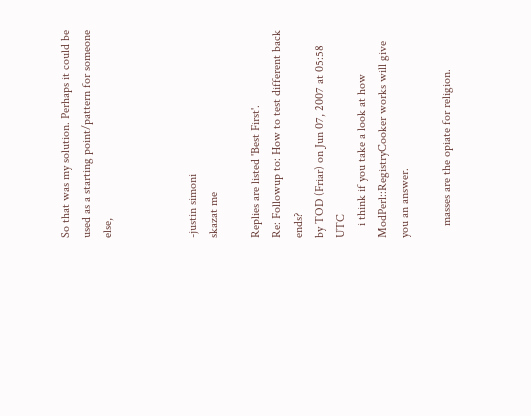So that was my solution. Perhaps it could be used as a starting point/pattern for someone else,



-justin simoni
skazat me

Replies are listed 'Best First'.
Re: Followup to: How to test different back ends?
by TOD (Friar) on Jun 07, 2007 at 05:58 UTC
    i think if you take a look at how ModPerl::RegistryCooker works will give you an answer.

    masses are the opiate for religion.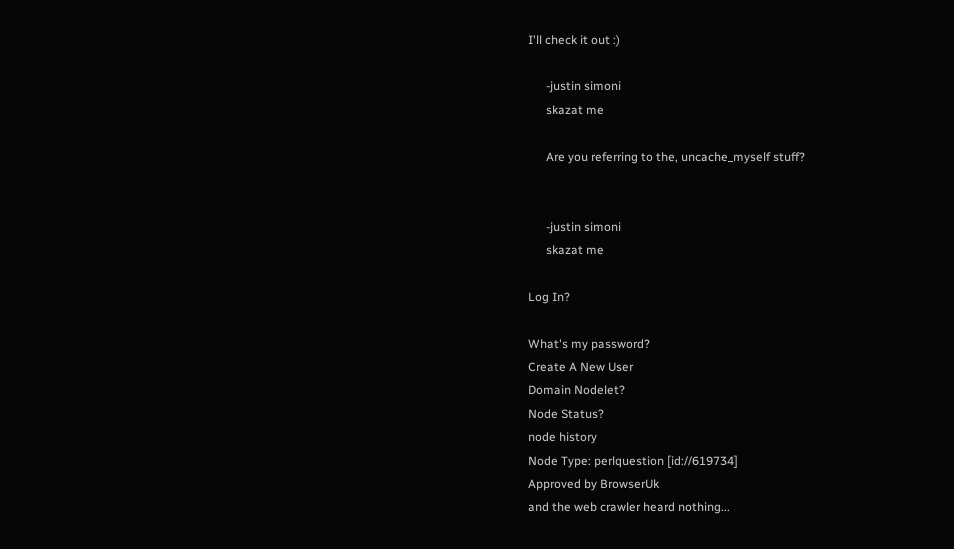I'll check it out :)

      -justin simoni
      skazat me

      Are you referring to the, uncache_myself stuff?


      -justin simoni
      skazat me

Log In?

What's my password?
Create A New User
Domain Nodelet?
Node Status?
node history
Node Type: perlquestion [id://619734]
Approved by BrowserUk
and the web crawler heard nothing...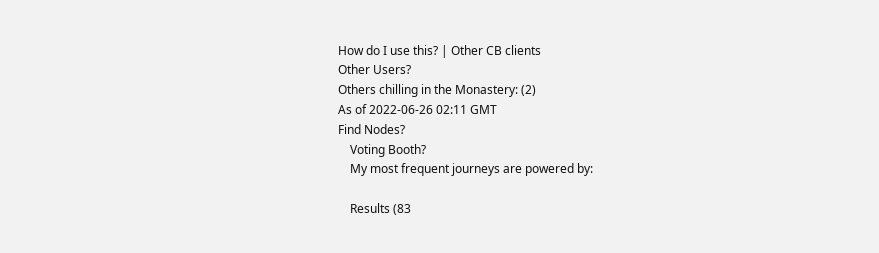How do I use this? | Other CB clients
Other Users?
Others chilling in the Monastery: (2)
As of 2022-06-26 02:11 GMT
Find Nodes?
    Voting Booth?
    My most frequent journeys are powered by:

    Results (83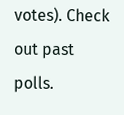votes). Check out past polls.